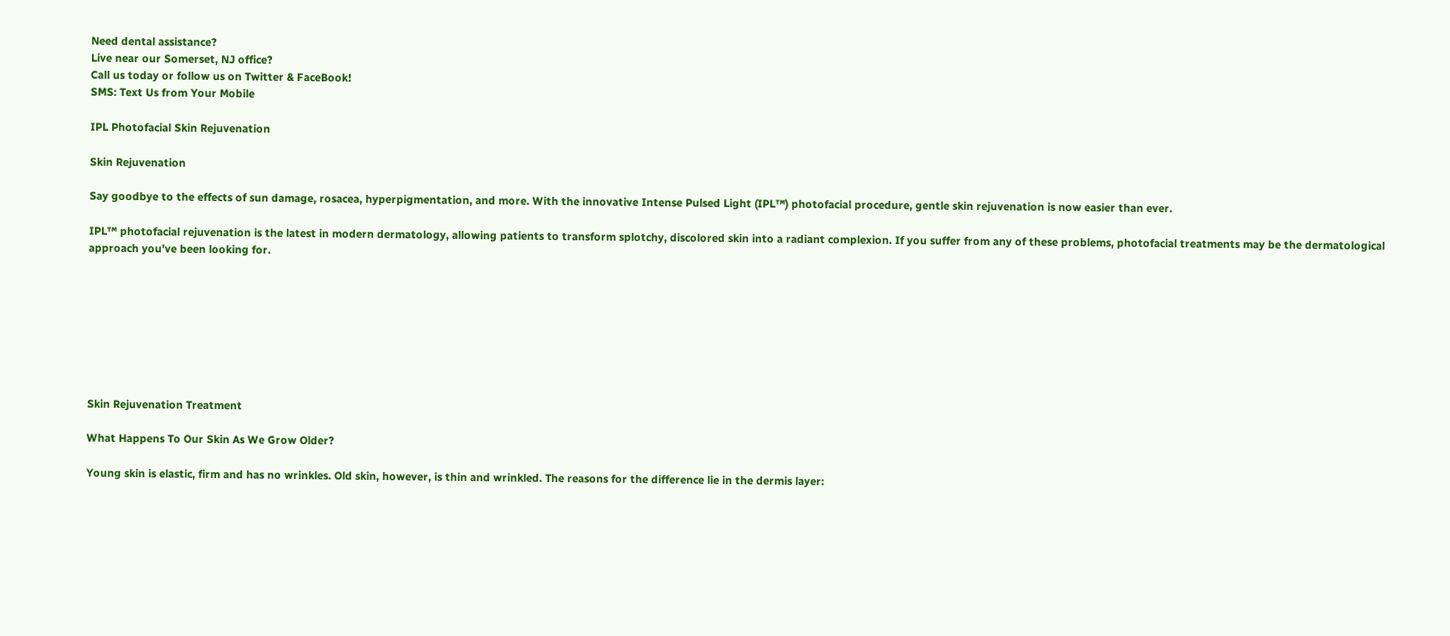Need dental assistance?
Live near our Somerset, NJ office?
Call us today or follow us on Twitter & FaceBook!
SMS: Text Us from Your Mobile

IPL Photofacial Skin Rejuvenation

Skin Rejuvenation

Say goodbye to the effects of sun damage, rosacea, hyperpigmentation, and more. With the innovative Intense Pulsed Light (IPL™) photofacial procedure, gentle skin rejuvenation is now easier than ever.

IPL™ photofacial rejuvenation is the latest in modern dermatology, allowing patients to transform splotchy, discolored skin into a radiant complexion. If you suffer from any of these problems, photofacial treatments may be the dermatological approach you’ve been looking for.








Skin Rejuvenation Treatment

What Happens To Our Skin As We Grow Older?

Young skin is elastic, firm and has no wrinkles. Old skin, however, is thin and wrinkled. The reasons for the difference lie in the dermis layer: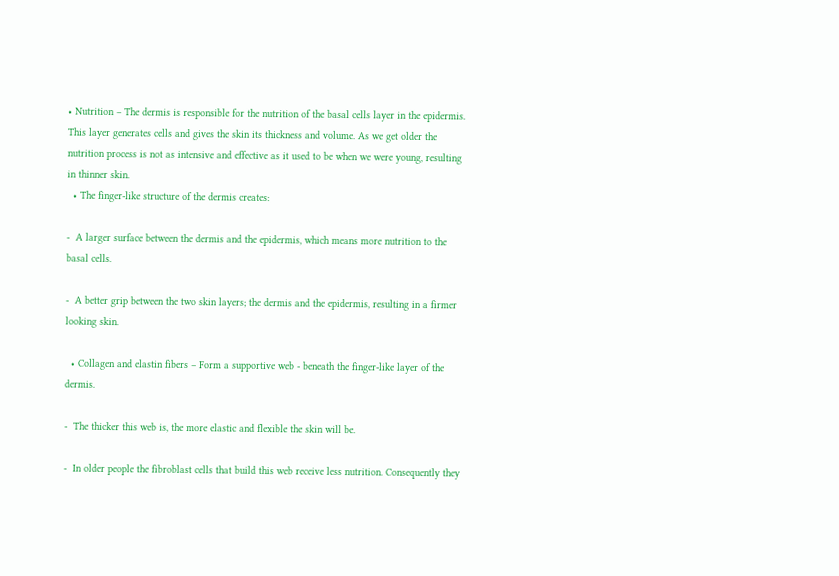• Nutrition – The dermis is responsible for the nutrition of the basal cells layer in the epidermis. This layer generates cells and gives the skin its thickness and volume. As we get older the nutrition process is not as intensive and effective as it used to be when we were young, resulting in thinner skin.
  • The finger-like structure of the dermis creates:

-  A larger surface between the dermis and the epidermis, which means more nutrition to the basal cells.

-  A better grip between the two skin layers; the dermis and the epidermis, resulting in a firmer looking skin.

  • Collagen and elastin fibers – Form a supportive web - beneath the finger-like layer of the dermis.

-  The thicker this web is, the more elastic and flexible the skin will be.

-  In older people the fibroblast cells that build this web receive less nutrition. Consequently they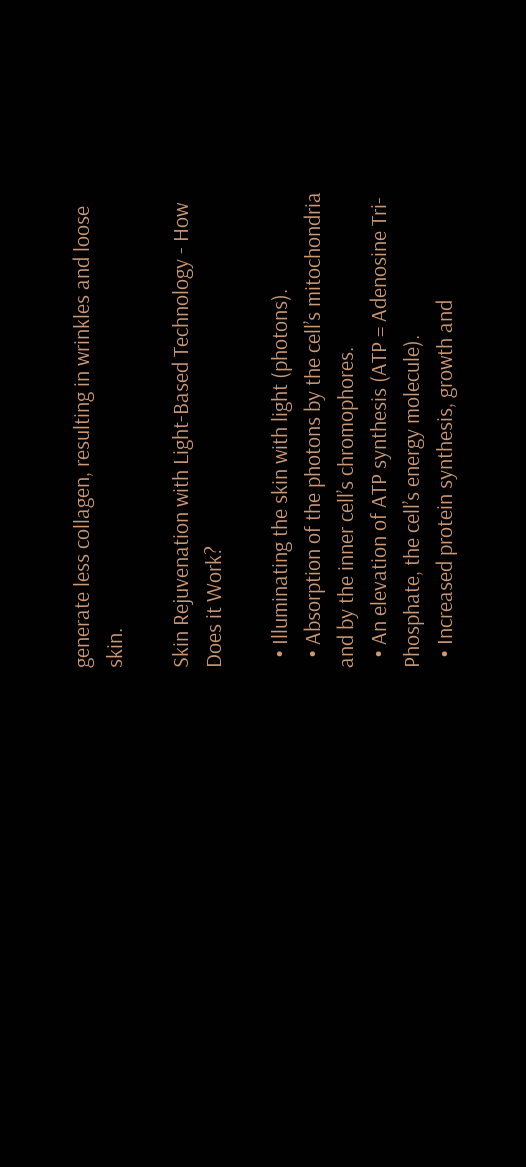generate less collagen, resulting in wrinkles and loose skin.

Skin Rejuvenation with Light-Based Technology - How Does it Work?

  • Illuminating the skin with light (photons).
  • Absorption of the photons by the cell’s mitochondria and by the inner cell’s chromophores.
  • An elevation of ATP synthesis (ATP = Adenosine Tri-Phosphate, the cell’s energy molecule).
  • Increased protein synthesis, growth and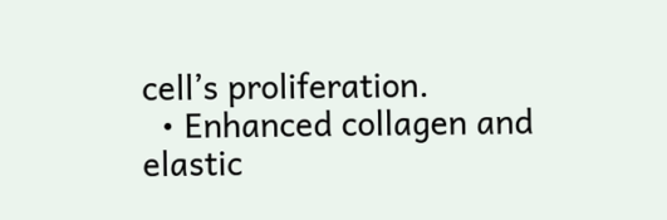cell’s proliferation.
  • Enhanced collagen and elastic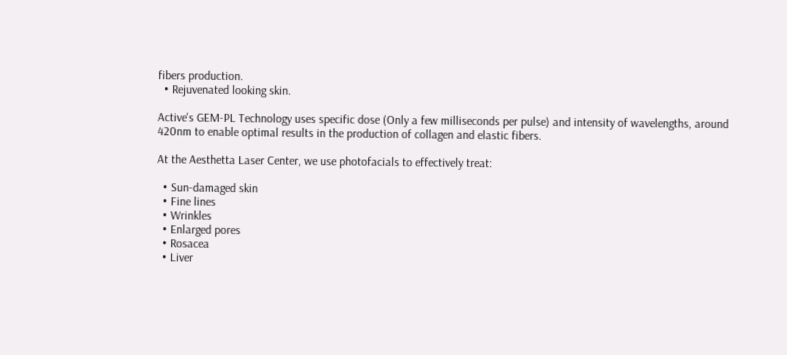fibers production.
  • Rejuvenated looking skin.

Active's GEM-PL Technology uses specific dose (Only a few milliseconds per pulse) and intensity of wavelengths, around 420nm to enable optimal results in the production of collagen and elastic fibers.

At the Aesthetta Laser Center, we use photofacials to effectively treat:

  • Sun-damaged skin
  • Fine lines
  • Wrinkles
  • Enlarged pores
  • Rosacea
  • Liver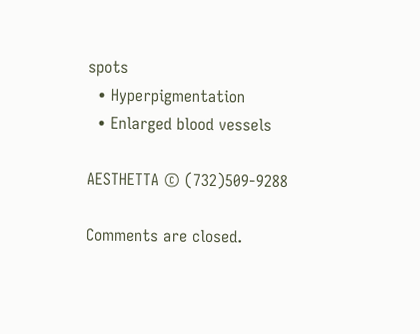spots
  • Hyperpigmentation
  • Enlarged blood vessels

AESTHETTA © (732)509-9288

Comments are closed.